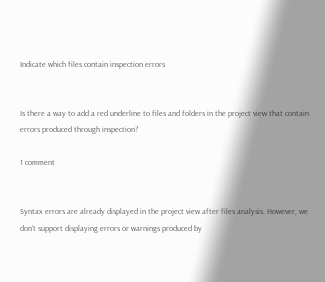Indicate which files contain inspection errors


Is there a way to add a red underline to files and folders in the project view that contain errors produced through inspection?

1 comment


Syntax errors are already displayed in the project view after files analysis. However, we don't support displaying errors or warnings produced by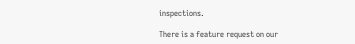inspections.

There is a feature request on our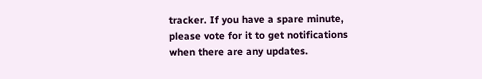tracker. If you have a spare minute, please vote for it to get notifications when there are any updates.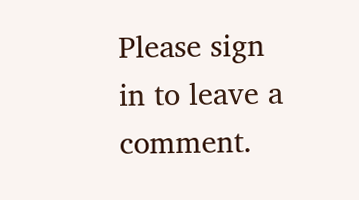Please sign in to leave a comment.